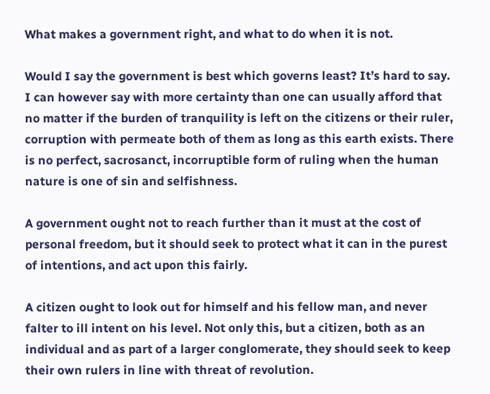What makes a government right, and what to do when it is not.

Would I say the government is best which governs least? It’s hard to say. I can however say with more certainty than one can usually afford that no matter if the burden of tranquility is left on the citizens or their ruler, corruption with permeate both of them as long as this earth exists. There is no perfect, sacrosanct, incorruptible form of ruling when the human nature is one of sin and selfishness.

A government ought not to reach further than it must at the cost of personal freedom, but it should seek to protect what it can in the purest of intentions, and act upon this fairly.

A citizen ought to look out for himself and his fellow man, and never falter to ill intent on his level. Not only this, but a citizen, both as an individual and as part of a larger conglomerate, they should seek to keep their own rulers in line with threat of revolution.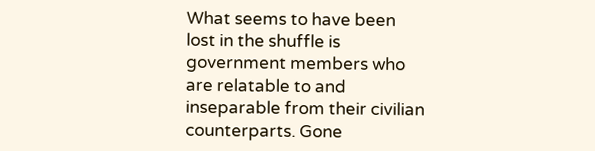What seems to have been lost in the shuffle is government members who are relatable to and inseparable from their civilian counterparts. Gone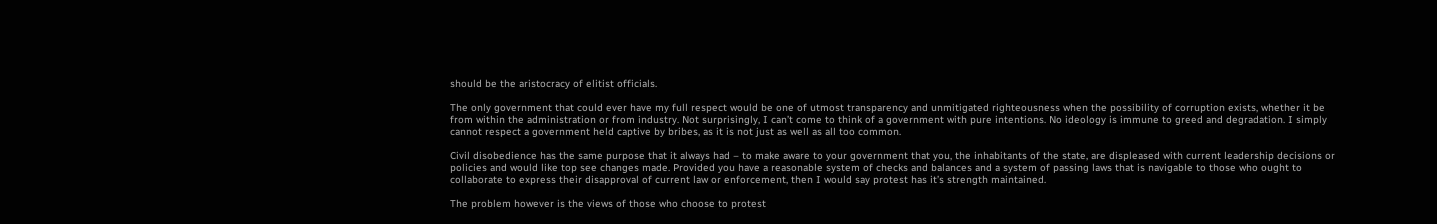should be the aristocracy of elitist officials.

The only government that could ever have my full respect would be one of utmost transparency and unmitigated righteousness when the possibility of corruption exists, whether it be from within the administration or from industry. Not surprisingly, I can’t come to think of a government with pure intentions. No ideology is immune to greed and degradation. I simply cannot respect a government held captive by bribes, as it is not just as well as all too common.

Civil disobedience has the same purpose that it always had – to make aware to your government that you, the inhabitants of the state, are displeased with current leadership decisions or policies and would like top see changes made. Provided you have a reasonable system of checks and balances and a system of passing laws that is navigable to those who ought to collaborate to express their disapproval of current law or enforcement, then I would say protest has it’s strength maintained.

The problem however is the views of those who choose to protest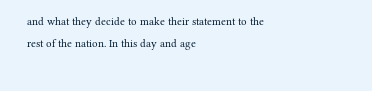and what they decide to make their statement to the rest of the nation. In this day and age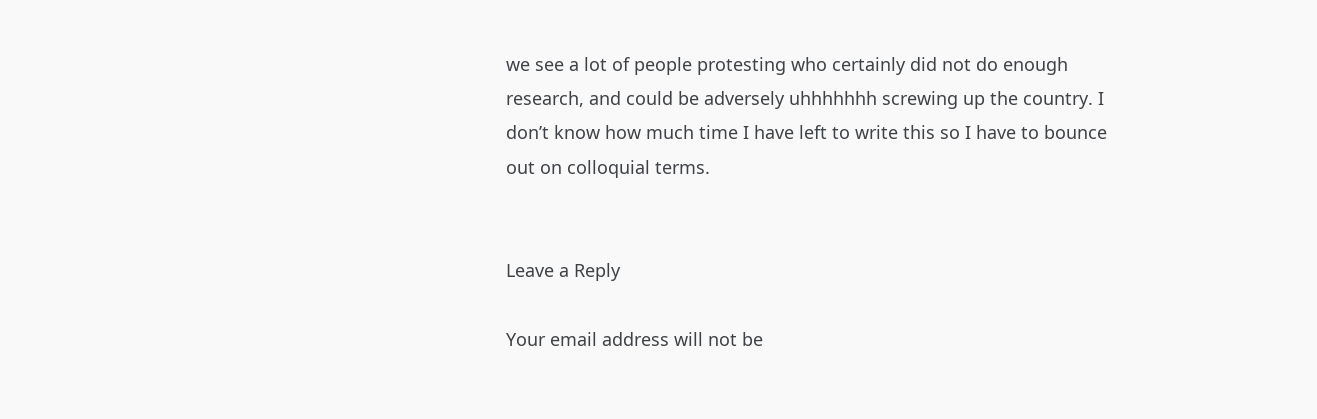we see a lot of people protesting who certainly did not do enough research, and could be adversely uhhhhhhh screwing up the country. I don’t know how much time I have left to write this so I have to bounce out on colloquial terms.


Leave a Reply

Your email address will not be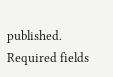published. Required fields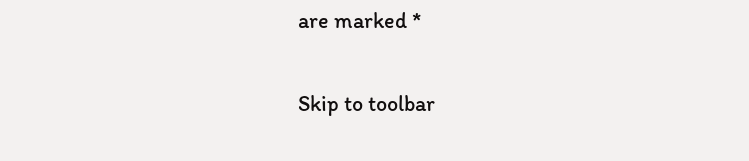are marked *

Skip to toolbar